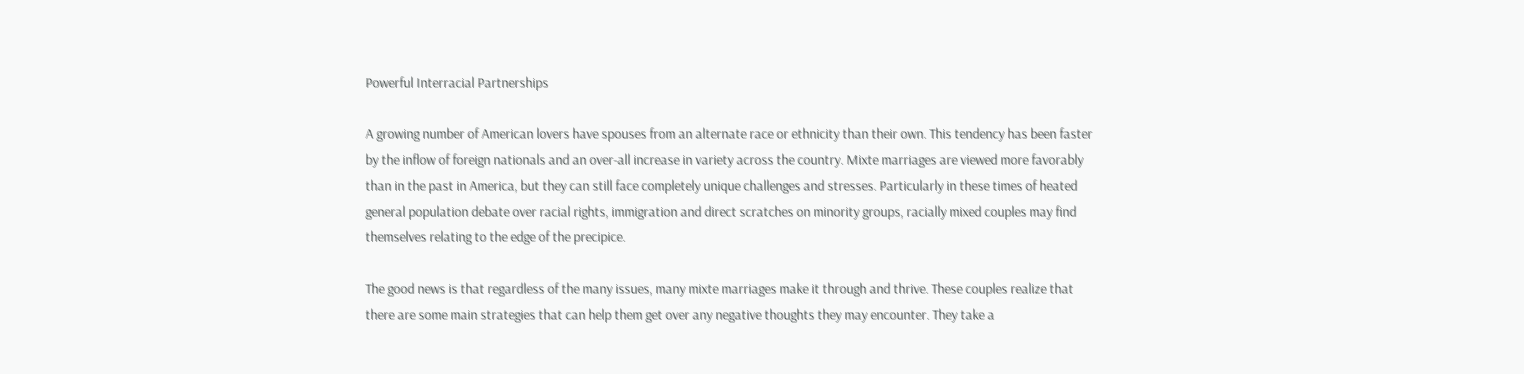Powerful Interracial Partnerships

A growing number of American lovers have spouses from an alternate race or ethnicity than their own. This tendency has been faster by the inflow of foreign nationals and an over-all increase in variety across the country. Mixte marriages are viewed more favorably than in the past in America, but they can still face completely unique challenges and stresses. Particularly in these times of heated general population debate over racial rights, immigration and direct scratches on minority groups, racially mixed couples may find themselves relating to the edge of the precipice.

The good news is that regardless of the many issues, many mixte marriages make it through and thrive. These couples realize that there are some main strategies that can help them get over any negative thoughts they may encounter. They take a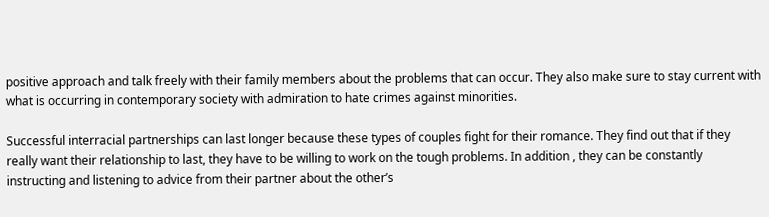positive approach and talk freely with their family members about the problems that can occur. They also make sure to stay current with what is occurring in contemporary society with admiration to hate crimes against minorities.

Successful interracial partnerships can last longer because these types of couples fight for their romance. They find out that if they really want their relationship to last, they have to be willing to work on the tough problems. In addition , they can be constantly instructing and listening to advice from their partner about the other’s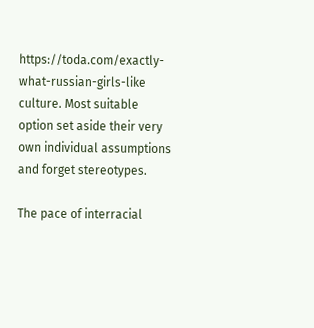https://toda.com/exactly-what-russian-girls-like culture. Most suitable option set aside their very own individual assumptions and forget stereotypes.

The pace of interracial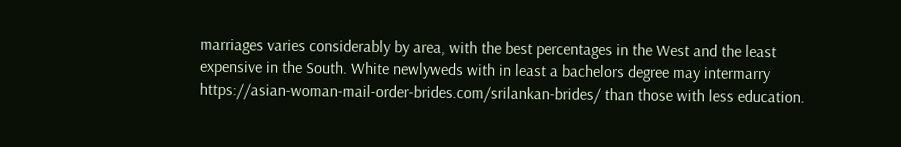marriages varies considerably by area, with the best percentages in the West and the least expensive in the South. White newlyweds with in least a bachelors degree may intermarry https://asian-woman-mail-order-brides.com/srilankan-brides/ than those with less education.